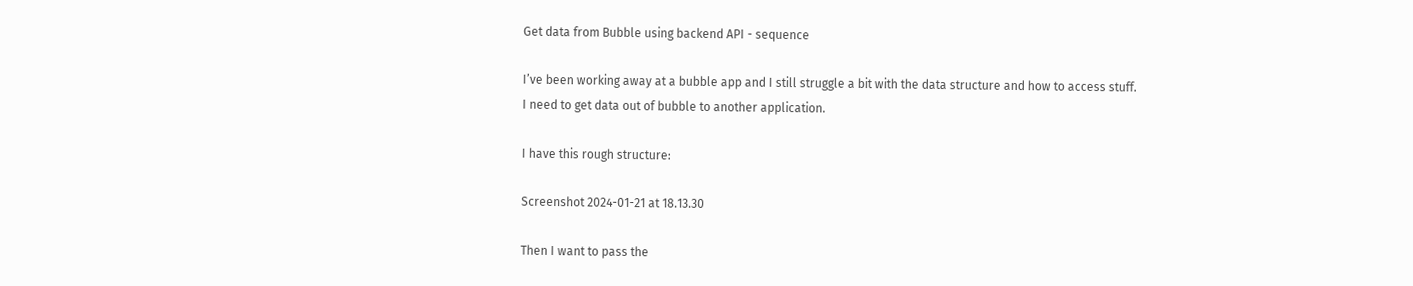Get data from Bubble using backend API - sequence

I’ve been working away at a bubble app and I still struggle a bit with the data structure and how to access stuff.
I need to get data out of bubble to another application.

I have this rough structure:

Screenshot 2024-01-21 at 18.13.30

Then I want to pass the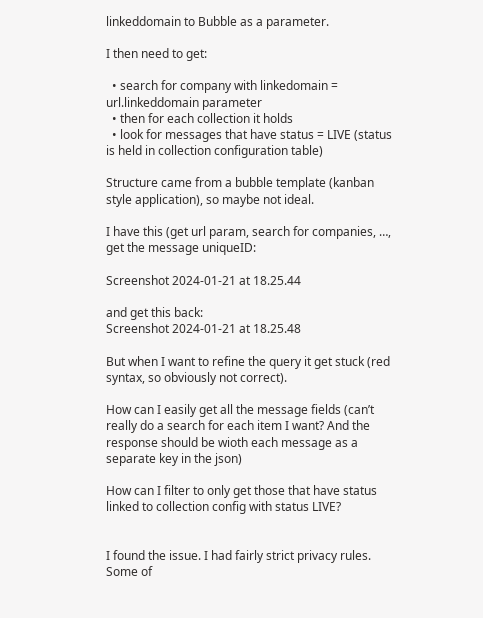linkeddomain to Bubble as a parameter.

I then need to get:

  • search for company with linkedomain = url.linkeddomain parameter
  • then for each collection it holds
  • look for messages that have status = LIVE (status is held in collection configuration table)

Structure came from a bubble template (kanban style application), so maybe not ideal.

I have this (get url param, search for companies, …, get the message uniqueID:

Screenshot 2024-01-21 at 18.25.44

and get this back:
Screenshot 2024-01-21 at 18.25.48

But when I want to refine the query it get stuck (red syntax, so obviously not correct).

How can I easily get all the message fields (can’t really do a search for each item I want? And the response should be wioth each message as a separate key in the json)

How can I filter to only get those that have status linked to collection config with status LIVE?


I found the issue. I had fairly strict privacy rules. Some of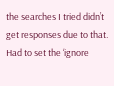the searches I tried didn’t get responses due to that. Had to set the ‘ignore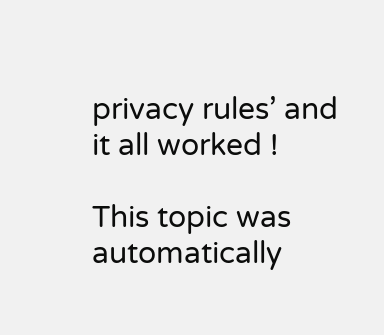privacy rules’ and it all worked !

This topic was automatically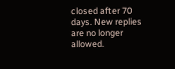closed after 70 days. New replies are no longer allowed.